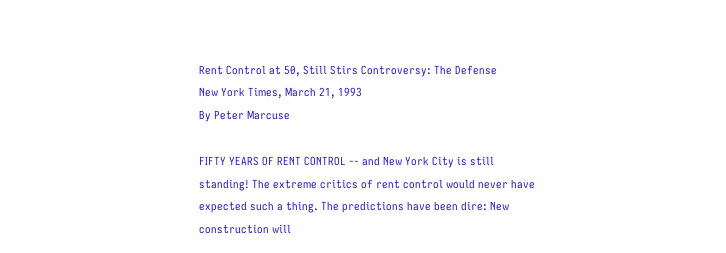Rent Control at 50, Still Stirs Controversy: The Defense
New York Times, March 21, 1993
By Peter Marcuse

FIFTY YEARS OF RENT CONTROL -- and New York City is still standing! The extreme critics of rent control would never have expected such a thing. The predictions have been dire: New construction will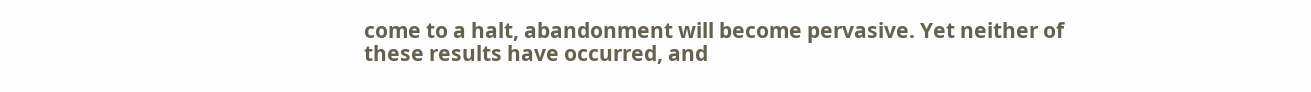come to a halt, abandonment will become pervasive. Yet neither of these results have occurred, and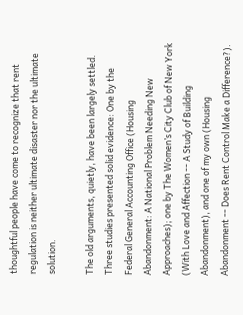thoughtful people have come to recognize that rent regulation is neither ultimate disaster nor the ultimate solution.

The old arguments, quietly, have been largely settled. Three studies presented solid evidence: One by the Federal General Accounting Office (Housing Abandonment: A National Problem Needing New Approaches); one by The Women’s City Club of New York (With Love and Affection -- A Study of Building Abandonment), and one of my own (Housing Abandonment -- Does Rent Control Make a Difference?).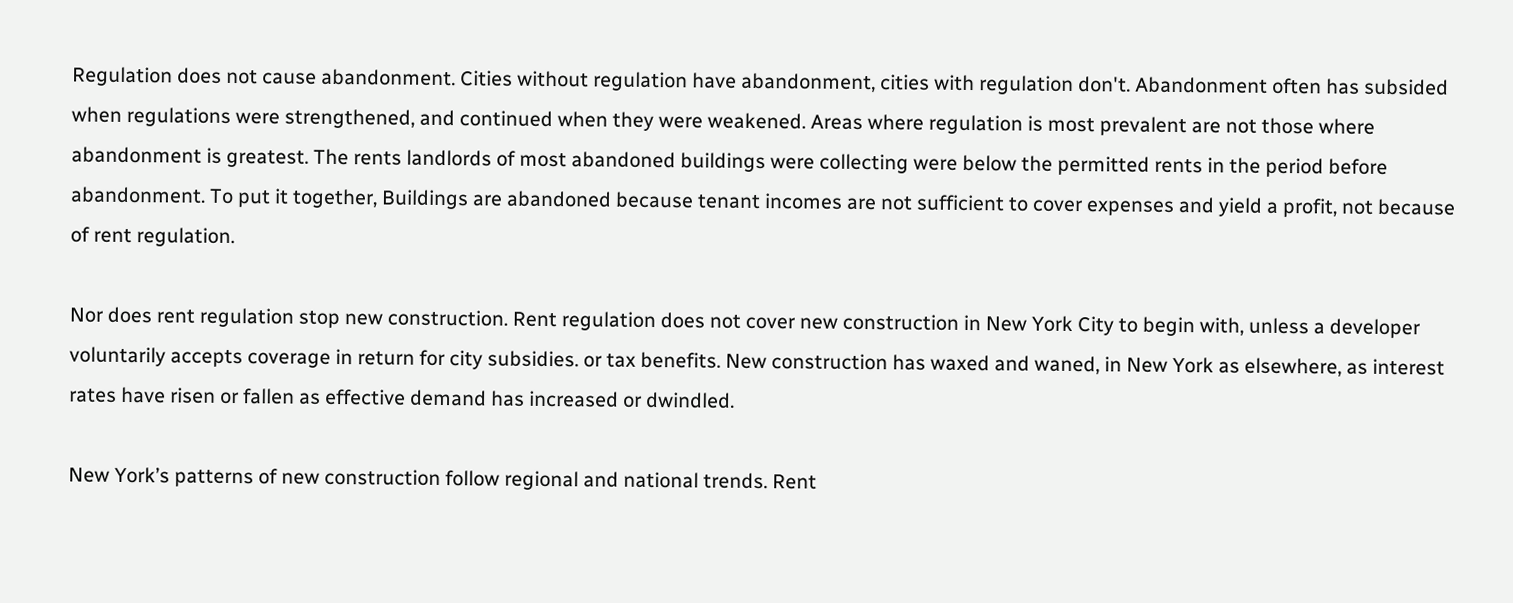Regulation does not cause abandonment. Cities without regulation have abandonment, cities with regulation don't. Abandonment often has subsided when regulations were strengthened, and continued when they were weakened. Areas where regulation is most prevalent are not those where abandonment is greatest. The rents landlords of most abandoned buildings were collecting were below the permitted rents in the period before abandonment. To put it together, Buildings are abandoned because tenant incomes are not sufficient to cover expenses and yield a profit, not because of rent regulation.

Nor does rent regulation stop new construction. Rent regulation does not cover new construction in New York City to begin with, unless a developer voluntarily accepts coverage in return for city subsidies. or tax benefits. New construction has waxed and waned, in New York as elsewhere, as interest rates have risen or fallen as effective demand has increased or dwindled.

New York’s patterns of new construction follow regional and national trends. Rent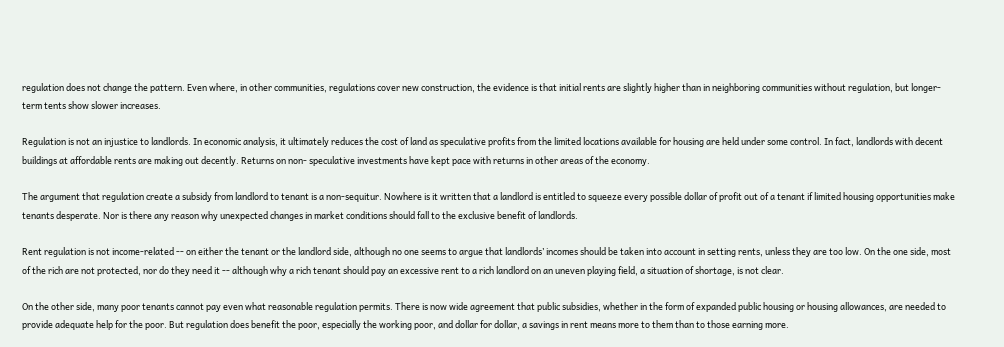regulation does not change the pattern. Even where, in other communities, regulations cover new construction, the evidence is that initial rents are slightly higher than in neighboring communities without regulation, but longer-term tents show slower increases.

Regulation is not an injustice to landlords. In economic analysis, it ultimately reduces the cost of land as speculative profits from the limited locations available for housing are held under some control. In fact, landlords with decent buildings at affordable rents are making out decently. Returns on non- speculative investments have kept pace with returns in other areas of the economy.

The argument that regulation create a subsidy from landlord to tenant is a non-sequitur. Nowhere is it written that a landlord is entitled to squeeze every possible dollar of profit out of a tenant if limited housing opportunities make tenants desperate. Nor is there any reason why unexpected changes in market conditions should fall to the exclusive benefit of landlords.

Rent regulation is not income-related -- on either the tenant or the landlord side, although no one seems to argue that landlords’ incomes should be taken into account in setting rents, unless they are too low. On the one side, most of the rich are not protected, nor do they need it -- although why a rich tenant should pay an excessive rent to a rich landlord on an uneven playing field, a situation of shortage, is not clear.

On the other side, many poor tenants cannot pay even what reasonable regulation permits. There is now wide agreement that public subsidies, whether in the form of expanded public housing or housing allowances, are needed to provide adequate help for the poor. But regulation does benefit the poor, especially the working poor, and dollar for dollar, a savings in rent means more to them than to those earning more.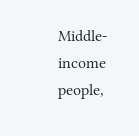Middle-income people,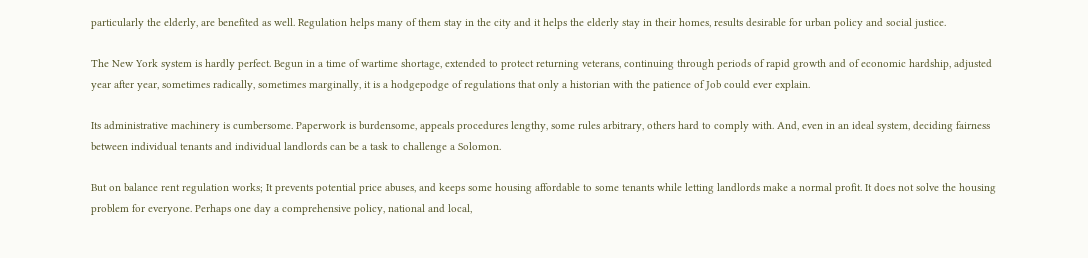particularly the elderly, are benefited as well. Regulation helps many of them stay in the city and it helps the elderly stay in their homes, results desirable for urban policy and social justice.

The New York system is hardly perfect. Begun in a time of wartime shortage, extended to protect returning veterans, continuing through periods of rapid growth and of economic hardship, adjusted year after year, sometimes radically, sometimes marginally, it is a hodgepodge of regulations that only a historian with the patience of Job could ever explain.

Its administrative machinery is cumbersome. Paperwork is burdensome, appeals procedures lengthy, some rules arbitrary, others hard to comply with. And, even in an ideal system, deciding fairness between individual tenants and individual landlords can be a task to challenge a Solomon.

But on balance rent regulation works; It prevents potential price abuses, and keeps some housing affordable to some tenants while letting landlords make a normal profit. It does not solve the housing problem for everyone. Perhaps one day a comprehensive policy, national and local,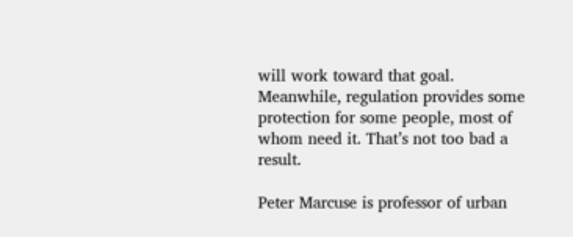will work toward that goal. Meanwhile, regulation provides some protection for some people, most of whom need it. That’s not too bad a result.

Peter Marcuse is professor of urban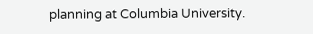planning at Columbia University.